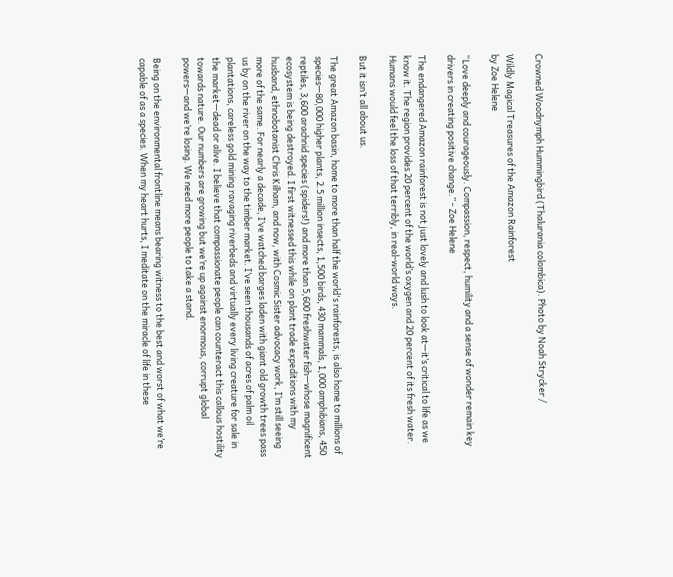Crowned Woodnymph Hummingbird (Thalurania colombica). Photo by Noah Strycker /

Wildly Magical Treasures of the Amazon Rainforest
by Zoe Helene

“Love deeply and courageously. Compassion, respect, humility and a sense of wonder remain key drivers in creating positive change.” - Zoe Helene

The endangered Amazon rainforest is not just lovely and lush to look at—it’s critical to life as we know it. The region provides 20 percent of the world’s oxygen and 20 percent of its fresh water. Humans would feel the loss of that terribly, in real-world ways.

But it isn’t all about us.

The great Amazon basin, home to more than half the world's rainforests, is also home to millions of species—80,000 higher plants, 2.5 million insects, 1,500 birds, 430 mammals, 1,000 amphibians, 450 reptiles, 3,600 arachnid species (spiders!) and more than 5,600 freshwater fish—whose magnificent ecosystem is being destroyed. I first witnessed this while on plant trade expeditions with my husband, ethnobotanist Chris Kilham, and now, with Cosmic Sister advocacy work, I’m still seeing more of the same. For nearly a decade, I’ve watched barges laden with giant old growth trees pass us by on the river on the way to the timber market. I’ve seen thousands of acres of palm oil plantations, careless gold mining ravaging riverbeds and virtually every living creature for sale in the market—dead or alive. I believe that compassionate people can counteract this callous hostility towards nature. Our numbers are growing but we’re up against enormous, corrupt global powers—and we’re losing. We need more people to take a stand.

Being on the environmental frontline means bearing witness to the best and worst of what we’re capable of as a species. When my heart hurts, I meditate on the miracle of life in these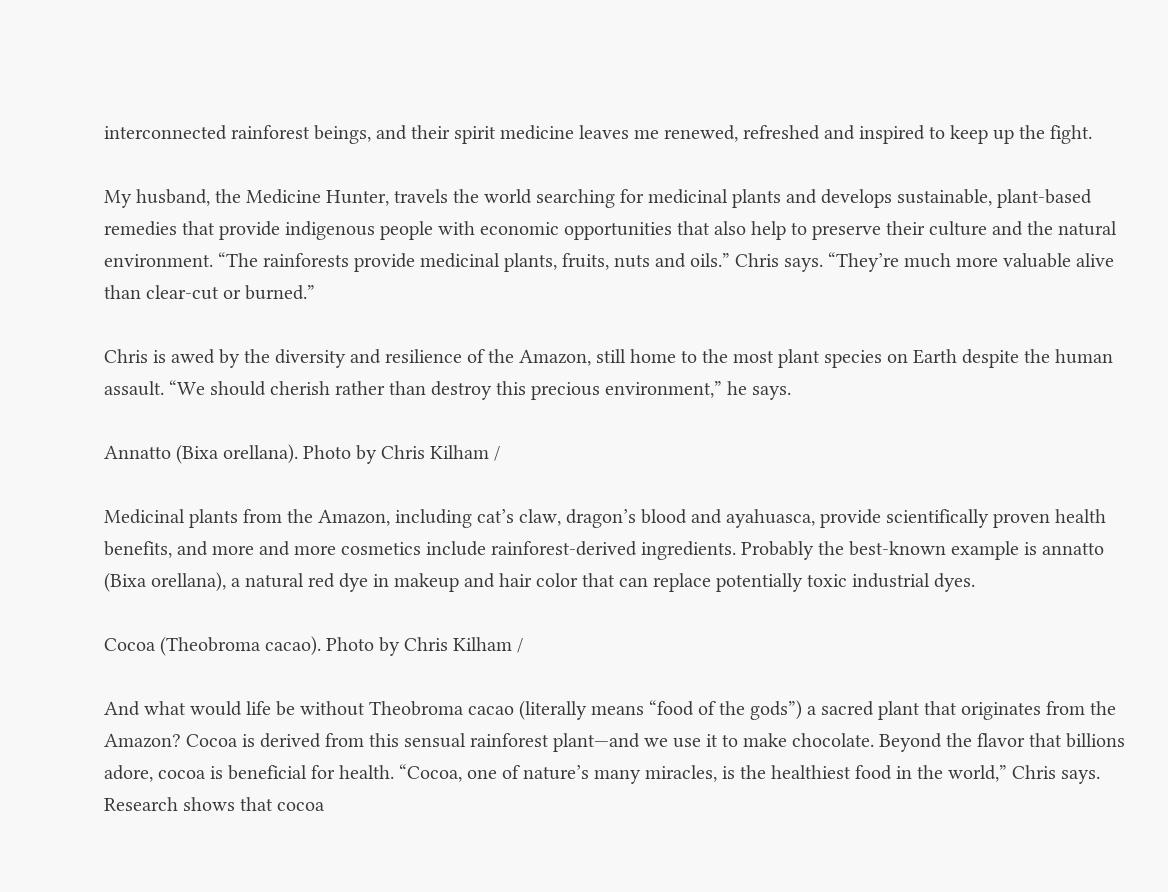interconnected rainforest beings, and their spirit medicine leaves me renewed, refreshed and inspired to keep up the fight.

My husband, the Medicine Hunter, travels the world searching for medicinal plants and develops sustainable, plant-based remedies that provide indigenous people with economic opportunities that also help to preserve their culture and the natural environment. “The rainforests provide medicinal plants, fruits, nuts and oils.” Chris says. “They’re much more valuable alive than clear-cut or burned.”

Chris is awed by the diversity and resilience of the Amazon, still home to the most plant species on Earth despite the human assault. “We should cherish rather than destroy this precious environment,” he says.

Annatto (Bixa orellana). Photo by Chris Kilham /

Medicinal plants from the Amazon, including cat’s claw, dragon’s blood and ayahuasca, provide scientifically proven health benefits, and more and more cosmetics include rainforest-derived ingredients. Probably the best-known example is annatto (Bixa orellana), a natural red dye in makeup and hair color that can replace potentially toxic industrial dyes.

Cocoa (Theobroma cacao). Photo by Chris Kilham /

And what would life be without Theobroma cacao (literally means “food of the gods”) a sacred plant that originates from the Amazon? Cocoa is derived from this sensual rainforest plant—and we use it to make chocolate. Beyond the flavor that billions adore, cocoa is beneficial for health. “Cocoa, one of nature’s many miracles, is the healthiest food in the world,” Chris says. Research shows that cocoa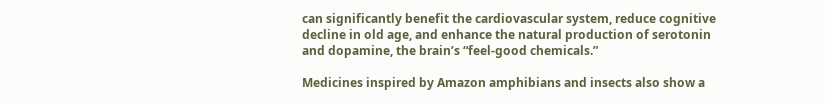can significantly benefit the cardiovascular system, reduce cognitive decline in old age, and enhance the natural production of serotonin and dopamine, the brain’s “feel-good chemicals.”

Medicines inspired by Amazon amphibians and insects also show a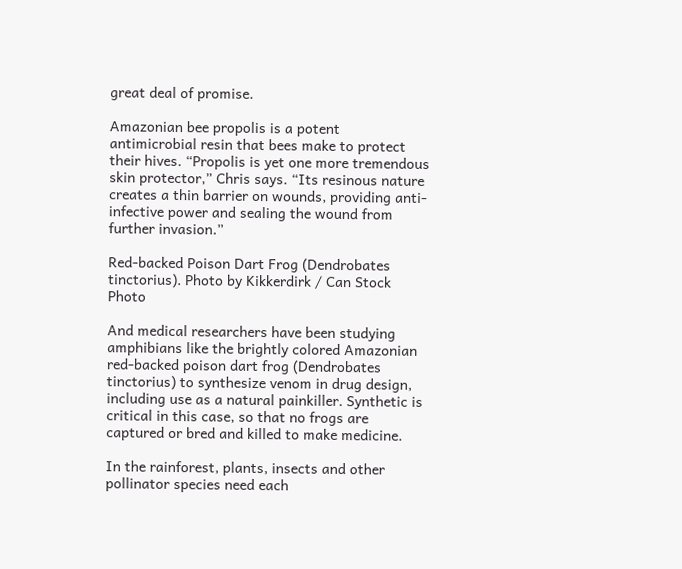great deal of promise.

Amazonian bee propolis is a potent antimicrobial resin that bees make to protect their hives. “Propolis is yet one more tremendous skin protector,” Chris says. “Its resinous nature creates a thin barrier on wounds, providing anti-infective power and sealing the wound from further invasion.”

Red-backed Poison Dart Frog (Dendrobates tinctorius). Photo by Kikkerdirk / Can Stock Photo

And medical researchers have been studying amphibians like the brightly colored Amazonian red-backed poison dart frog (Dendrobates tinctorius) to synthesize venom in drug design, including use as a natural painkiller. Synthetic is critical in this case, so that no frogs are captured or bred and killed to make medicine.

In the rainforest, plants, insects and other pollinator species need each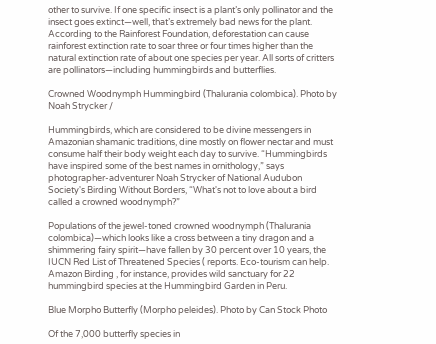other to survive. If one specific insect is a plant’s only pollinator and the insect goes extinct—well, that’s extremely bad news for the plant. According to the Rainforest Foundation, deforestation can cause rainforest extinction rate to soar three or four times higher than the natural extinction rate of about one species per year. All sorts of critters are pollinators—including hummingbirds and butterflies.

Crowned Woodnymph Hummingbird (Thalurania colombica). Photo by Noah Strycker /

Hummingbirds, which are considered to be divine messengers in Amazonian shamanic traditions, dine mostly on flower nectar and must consume half their body weight each day to survive. “Hummingbirds have inspired some of the best names in ornithology,” says photographer-adventurer Noah Strycker of National Audubon Society's Birding Without Borders, “What's not to love about a bird called a crowned woodnymph?”

Populations of the jewel-toned crowned woodnymph (Thalurania colombica)—which looks like a cross between a tiny dragon and a shimmering fairy spirit—have fallen by 30 percent over 10 years, the IUCN Red List of Threatened Species ( reports. Eco-tourism can help. Amazon Birding , for instance, provides wild sanctuary for 22 hummingbird species at the Hummingbird Garden in Peru.

Blue Morpho Butterfly (Morpho peleides). Photo by Can Stock Photo

Of the 7,000 butterfly species in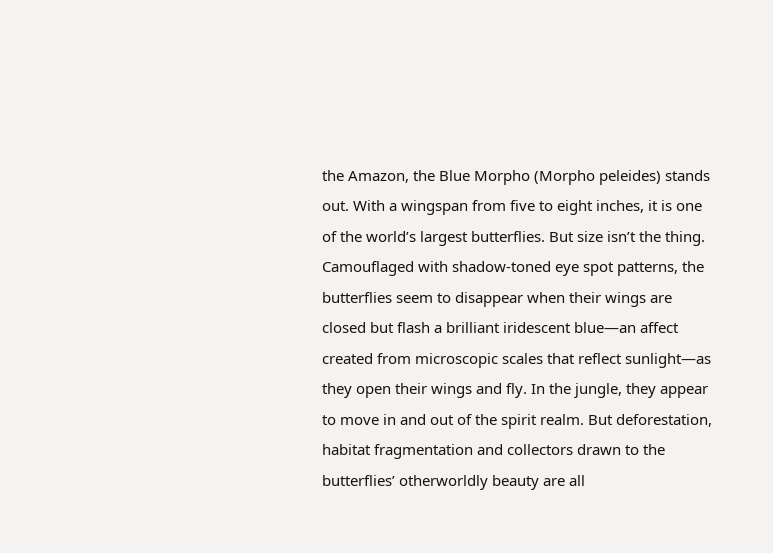the Amazon, the Blue Morpho (Morpho peleides) stands out. With a wingspan from five to eight inches, it is one of the world’s largest butterflies. But size isn’t the thing. Camouflaged with shadow-toned eye spot patterns, the butterflies seem to disappear when their wings are closed but flash a brilliant iridescent blue—an affect created from microscopic scales that reflect sunlight—as they open their wings and fly. In the jungle, they appear to move in and out of the spirit realm. But deforestation, habitat fragmentation and collectors drawn to the butterflies’ otherworldly beauty are all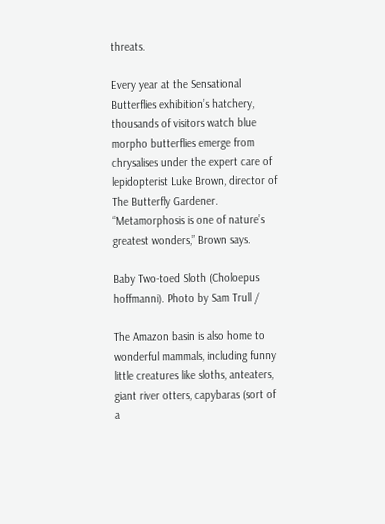threats.

Every year at the Sensational Butterflies exhibition’s hatchery, thousands of visitors watch blue morpho butterflies emerge from chrysalises under the expert care of lepidopterist Luke Brown, director of The Butterfly Gardener. “Metamorphosis is one of nature’s greatest wonders,” Brown says.

Baby Two-toed Sloth (Choloepus hoffmanni). Photo by Sam Trull /

The Amazon basin is also home to wonderful mammals, including funny little creatures like sloths, anteaters, giant river otters, capybaras (sort of a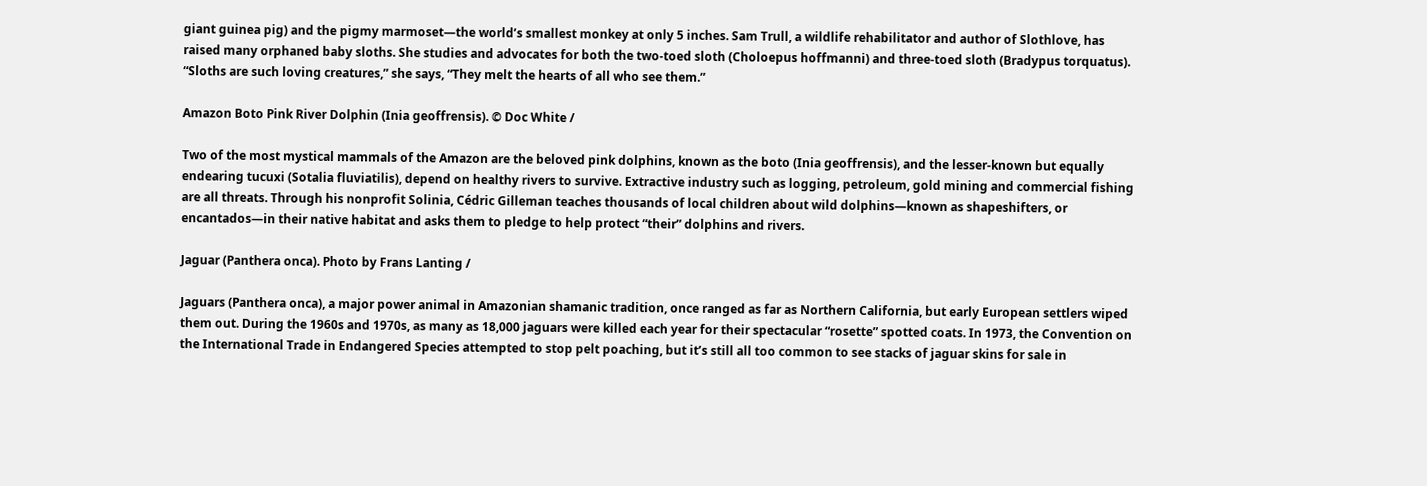giant guinea pig) and the pigmy marmoset—the world’s smallest monkey at only 5 inches. Sam Trull, a wildlife rehabilitator and author of Slothlove, has raised many orphaned baby sloths. She studies and advocates for both the two-toed sloth (Choloepus hoffmanni) and three-toed sloth (Bradypus torquatus). “Sloths are such loving creatures,” she says, “They melt the hearts of all who see them.”

Amazon Boto Pink River Dolphin (Inia geoffrensis). © Doc White /

Two of the most mystical mammals of the Amazon are the beloved pink dolphins, known as the boto (Inia geoffrensis), and the lesser-known but equally endearing tucuxi (Sotalia fluviatilis), depend on healthy rivers to survive. Extractive industry such as logging, petroleum, gold mining and commercial fishing are all threats. Through his nonprofit Solinia, Cédric Gilleman teaches thousands of local children about wild dolphins—known as shapeshifters, or encantados—in their native habitat and asks them to pledge to help protect “their” dolphins and rivers.

Jaguar (Panthera onca). Photo by Frans Lanting /

Jaguars (Panthera onca), a major power animal in Amazonian shamanic tradition, once ranged as far as Northern California, but early European settlers wiped them out. During the 1960s and 1970s, as many as 18,000 jaguars were killed each year for their spectacular “rosette” spotted coats. In 1973, the Convention on the International Trade in Endangered Species attempted to stop pelt poaching, but it’s still all too common to see stacks of jaguar skins for sale in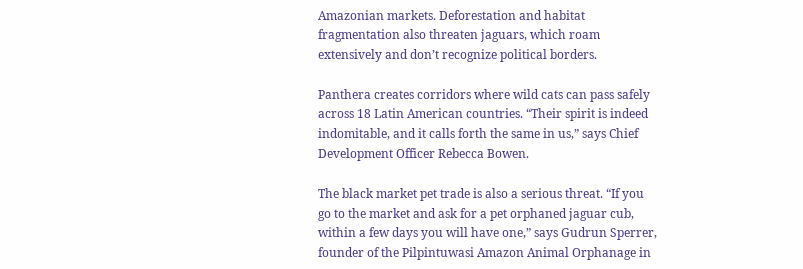Amazonian markets. Deforestation and habitat fragmentation also threaten jaguars, which roam extensively and don’t recognize political borders.

Panthera creates corridors where wild cats can pass safely across 18 Latin American countries. “Their spirit is indeed indomitable, and it calls forth the same in us,” says Chief Development Officer Rebecca Bowen.

The black market pet trade is also a serious threat. “If you go to the market and ask for a pet orphaned jaguar cub, within a few days you will have one,” says Gudrun Sperrer, founder of the Pilpintuwasi Amazon Animal Orphanage in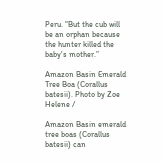Peru. “But the cub will be an orphan because the hunter killed the baby's mother.”

Amazon Basin Emerald Tree Boa (Corallus batesii). Photo by Zoe Helene /

Amazon Basin emerald tree boas (Corallus batesii) can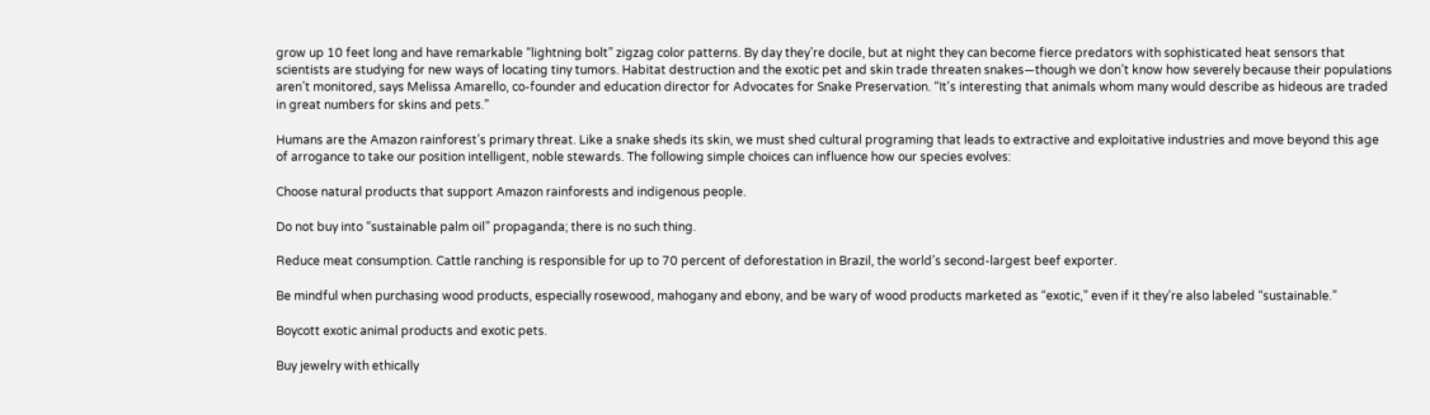grow up 10 feet long and have remarkable “lightning bolt” zigzag color patterns. By day they’re docile, but at night they can become fierce predators with sophisticated heat sensors that scientists are studying for new ways of locating tiny tumors. Habitat destruction and the exotic pet and skin trade threaten snakes—though we don’t know how severely because their populations aren’t monitored, says Melissa Amarello, co-founder and education director for Advocates for Snake Preservation. “It's interesting that animals whom many would describe as hideous are traded in great numbers for skins and pets.”

Humans are the Amazon rainforest’s primary threat. Like a snake sheds its skin, we must shed cultural programing that leads to extractive and exploitative industries and move beyond this age of arrogance to take our position intelligent, noble stewards. The following simple choices can influence how our species evolves:

Choose natural products that support Amazon rainforests and indigenous people.

Do not buy into “sustainable palm oil” propaganda; there is no such thing.

Reduce meat consumption. Cattle ranching is responsible for up to 70 percent of deforestation in Brazil, the world’s second-largest beef exporter.

Be mindful when purchasing wood products, especially rosewood, mahogany and ebony, and be wary of wood products marketed as “exotic,” even if it they’re also labeled “sustainable.”

Boycott exotic animal products and exotic pets.

Buy jewelry with ethically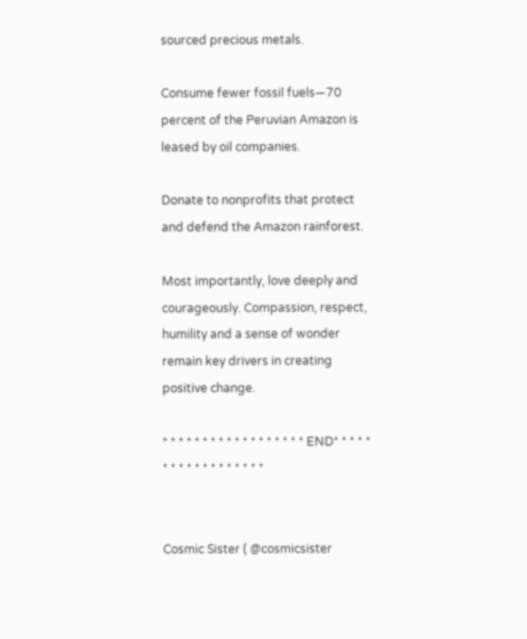sourced precious metals.

Consume fewer fossil fuels—70 percent of the Peruvian Amazon is leased by oil companies.

Donate to nonprofits that protect and defend the Amazon rainforest.

Most importantly, love deeply and courageously. Compassion, respect, humility and a sense of wonder remain key drivers in creating positive change.

* * * * * * * * * * * * * * * * * * END* * * * * * * * * * * * * * * * * *


Cosmic Sister ( @cosmicsister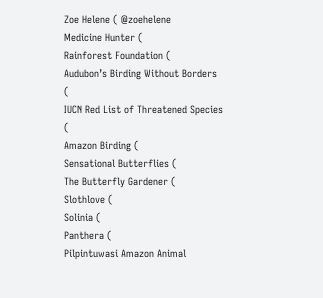Zoe Helene ( @zoehelene
Medicine Hunter (
Rainforest Foundation (
Audubon’s Birding Without Borders (
IUCN Red List of Threatened Species (
Amazon Birding (
Sensational Butterflies (
The Butterfly Gardener (
Slothlove (
Solinia (
Panthera (
Pilpintuwasi Amazon Animal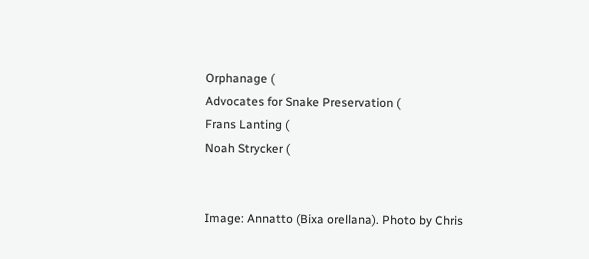Orphanage (
Advocates for Snake Preservation (
Frans Lanting (
Noah Strycker (


Image: Annatto (Bixa orellana). Photo by Chris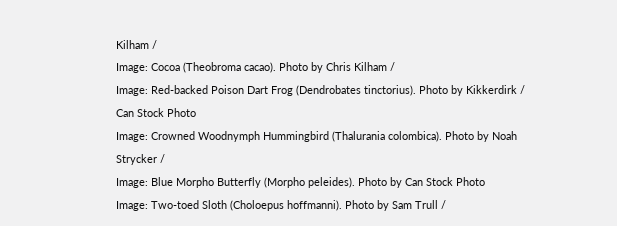Kilham /
Image: Cocoa (Theobroma cacao). Photo by Chris Kilham /
Image: Red-backed Poison Dart Frog (Dendrobates tinctorius). Photo by Kikkerdirk / Can Stock Photo
Image: Crowned Woodnymph Hummingbird (Thalurania colombica). Photo by Noah Strycker /
Image: Blue Morpho Butterfly (Morpho peleides). Photo by Can Stock Photo
Image: Two-toed Sloth (Choloepus hoffmanni). Photo by Sam Trull /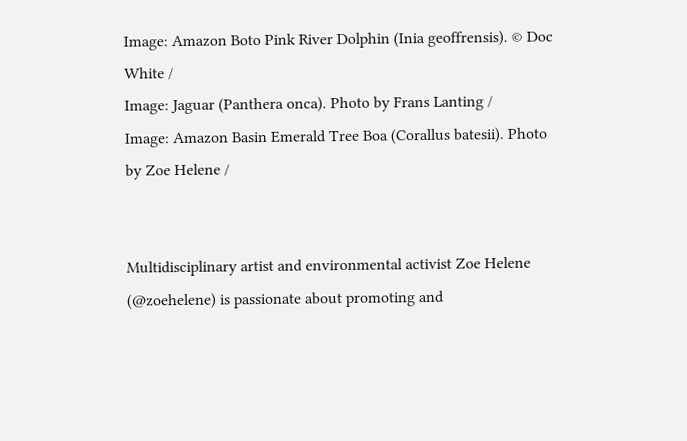Image: Amazon Boto Pink River Dolphin (Inia geoffrensis). © Doc White /
Image: Jaguar (Panthera onca). Photo by Frans Lanting /
Image: Amazon Basin Emerald Tree Boa (Corallus batesii). Photo by Zoe Helene /


Multidisciplinary artist and environmental activist Zoe Helene (@zoehelene) is passionate about promoting and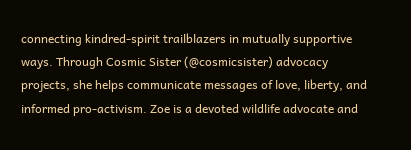connecting kindred-spirit trailblazers in mutually supportive ways. Through Cosmic Sister (@cosmicsister) advocacy projects, she helps communicate messages of love, liberty, and informed pro-activism. Zoe is a devoted wildlife advocate and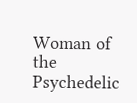Woman of the Psychedelic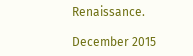Renaissance.

December 2015